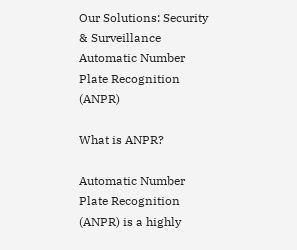Our Solutions: Security & Surveillance
Automatic Number Plate Recognition (ANPR)

What is ANPR?

Automatic Number Plate Recognition (ANPR) is a highly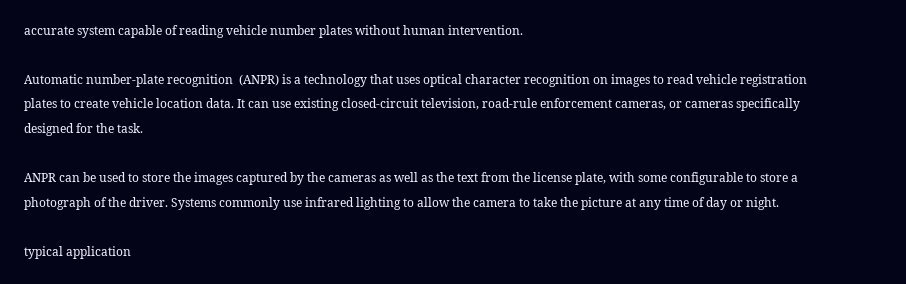accurate system capable of reading vehicle number plates without human intervention.

Automatic number-plate recognition  (ANPR) is a technology that uses optical character recognition on images to read vehicle registration plates to create vehicle location data. It can use existing closed-circuit television, road-rule enforcement cameras, or cameras specifically designed for the task.

ANPR can be used to store the images captured by the cameras as well as the text from the license plate, with some configurable to store a photograph of the driver. Systems commonly use infrared lighting to allow the camera to take the picture at any time of day or night.

typical application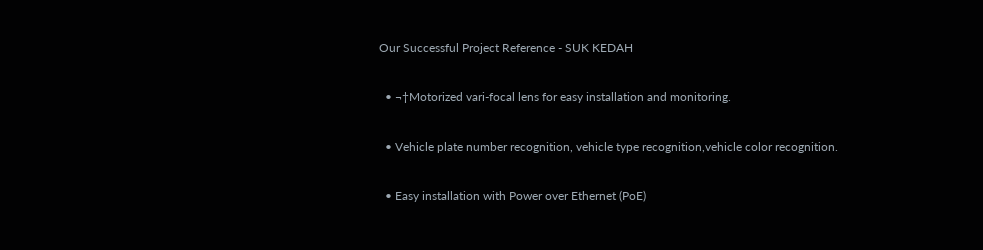Our Successful Project Reference - SUK KEDAH

  • ¬†Motorized vari-focal lens for easy installation and monitoring.

  • Vehicle plate number recognition, vehicle type recognition,vehicle color recognition.

  • Easy installation with Power over Ethernet (PoE)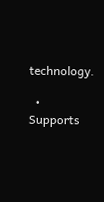technology.

  • Supports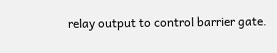relay output to control barrier gate.